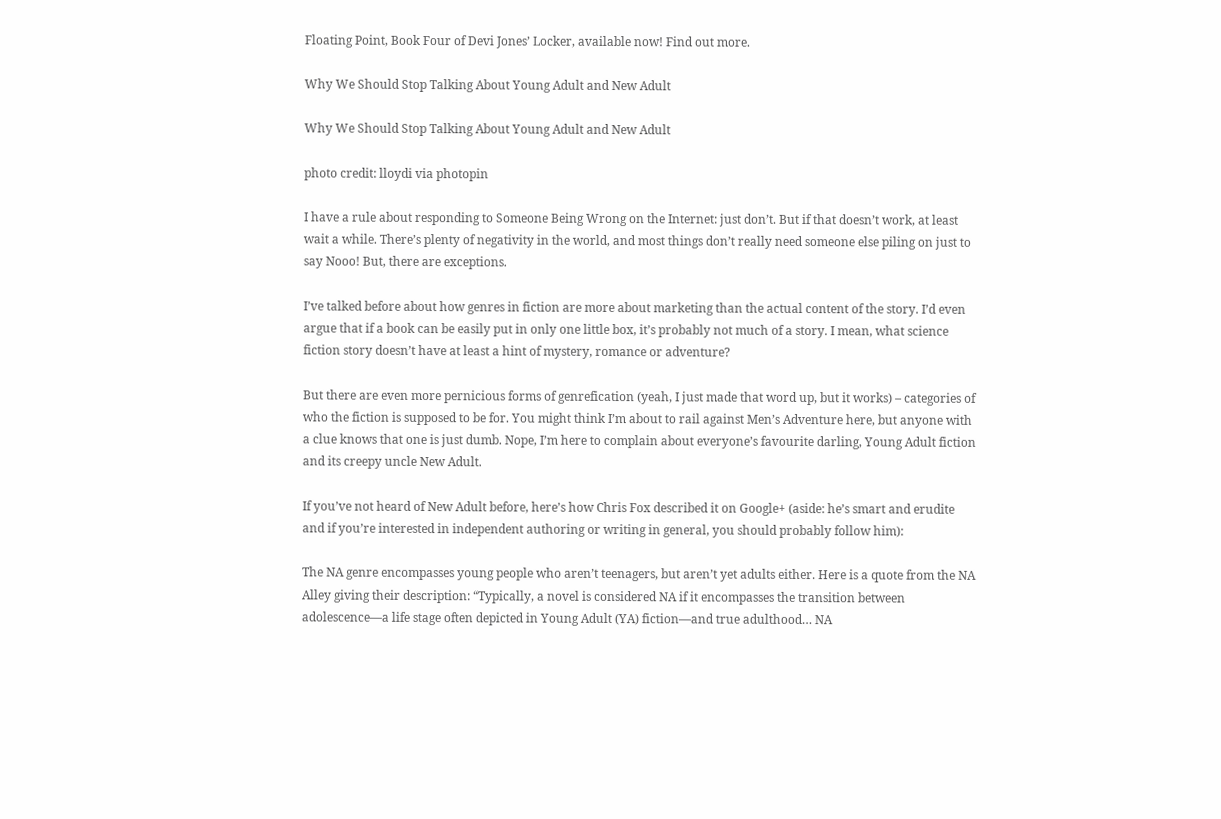Floating Point, Book Four of Devi Jones’ Locker, available now! Find out more.

Why We Should Stop Talking About Young Adult and New Adult

Why We Should Stop Talking About Young Adult and New Adult

photo credit: lloydi via photopin

I have a rule about responding to Someone Being Wrong on the Internet: just don’t. But if that doesn’t work, at least wait a while. There’s plenty of negativity in the world, and most things don’t really need someone else piling on just to say Nooo! But, there are exceptions.

I’ve talked before about how genres in fiction are more about marketing than the actual content of the story. I’d even argue that if a book can be easily put in only one little box, it’s probably not much of a story. I mean, what science fiction story doesn’t have at least a hint of mystery, romance or adventure?

But there are even more pernicious forms of genrefication (yeah, I just made that word up, but it works) – categories of who the fiction is supposed to be for. You might think I’m about to rail against Men’s Adventure here, but anyone with a clue knows that one is just dumb. Nope, I’m here to complain about everyone’s favourite darling, Young Adult fiction and its creepy uncle New Adult.

If you’ve not heard of New Adult before, here’s how Chris Fox described it on Google+ (aside: he’s smart and erudite and if you’re interested in independent authoring or writing in general, you should probably follow him):

The NA genre encompasses young people who aren’t teenagers, but aren’t yet adults either. Here is a quote from the NA Alley giving their description: “Typically, a novel is considered NA if it encompasses the transition between adolescence—a life stage often depicted in Young Adult (YA) fiction—and true adulthood… NA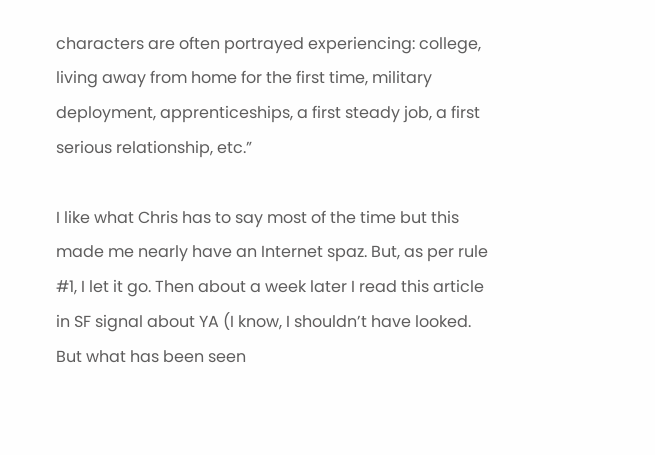characters are often portrayed experiencing: college, living away from home for the first time, military deployment, apprenticeships, a first steady job, a first serious relationship, etc.”

I like what Chris has to say most of the time but this made me nearly have an Internet spaz. But, as per rule #1, I let it go. Then about a week later I read this article in SF signal about YA (I know, I shouldn’t have looked. But what has been seen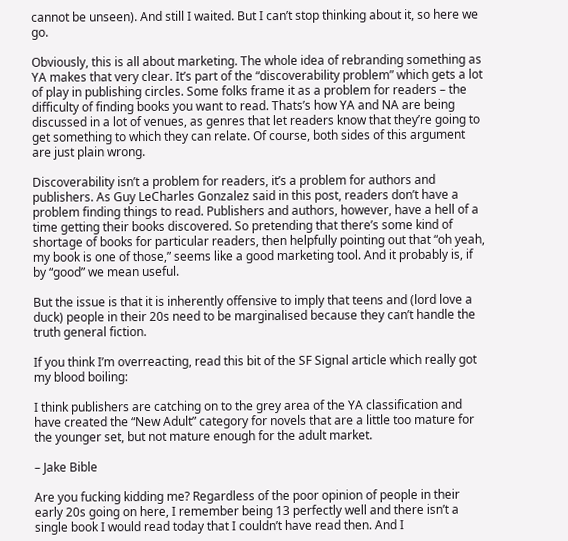cannot be unseen). And still I waited. But I can’t stop thinking about it, so here we go.

Obviously, this is all about marketing. The whole idea of rebranding something as YA makes that very clear. It’s part of the “discoverability problem” which gets a lot of play in publishing circles. Some folks frame it as a problem for readers – the difficulty of finding books you want to read. Thats’s how YA and NA are being discussed in a lot of venues, as genres that let readers know that they’re going to get something to which they can relate. Of course, both sides of this argument are just plain wrong.

Discoverability isn’t a problem for readers, it’s a problem for authors and publishers. As Guy LeCharles Gonzalez said in this post, readers don’t have a problem finding things to read. Publishers and authors, however, have a hell of a time getting their books discovered. So pretending that there’s some kind of shortage of books for particular readers, then helpfully pointing out that “oh yeah, my book is one of those,” seems like a good marketing tool. And it probably is, if by “good” we mean useful.

But the issue is that it is inherently offensive to imply that teens and (lord love a duck) people in their 20s need to be marginalised because they can’t handle the truth general fiction.

If you think I’m overreacting, read this bit of the SF Signal article which really got my blood boiling:

I think publishers are catching on to the grey area of the YA classification and have created the “New Adult” category for novels that are a little too mature for the younger set, but not mature enough for the adult market.

– Jake Bible

Are you fucking kidding me? Regardless of the poor opinion of people in their early 20s going on here, I remember being 13 perfectly well and there isn’t a single book I would read today that I couldn’t have read then. And I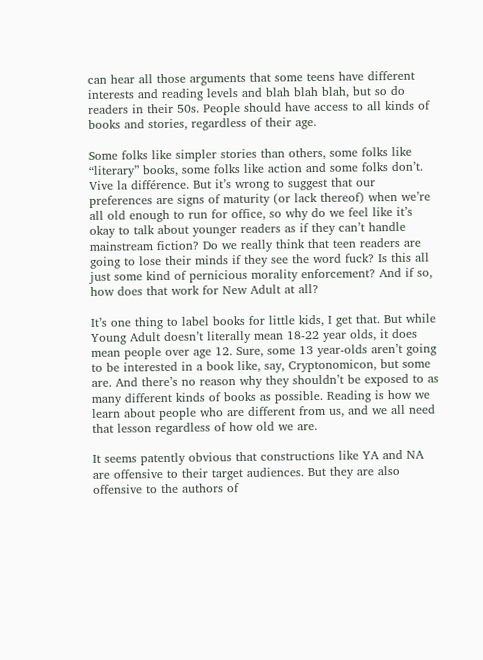can hear all those arguments that some teens have different interests and reading levels and blah blah blah, but so do readers in their 50s. People should have access to all kinds of books and stories, regardless of their age.

Some folks like simpler stories than others, some folks like “literary” books, some folks like action and some folks don’t. Vive la différence. But it’s wrong to suggest that our preferences are signs of maturity (or lack thereof) when we’re all old enough to run for office, so why do we feel like it’s okay to talk about younger readers as if they can’t handle mainstream fiction? Do we really think that teen readers are going to lose their minds if they see the word fuck? Is this all just some kind of pernicious morality enforcement? And if so, how does that work for New Adult at all?

It’s one thing to label books for little kids, I get that. But while Young Adult doesn’t literally mean 18-22 year olds, it does mean people over age 12. Sure, some 13 year-olds aren’t going to be interested in a book like, say, Cryptonomicon, but some are. And there’s no reason why they shouldn’t be exposed to as many different kinds of books as possible. Reading is how we learn about people who are different from us, and we all need that lesson regardless of how old we are.

It seems patently obvious that constructions like YA and NA are offensive to their target audiences. But they are also offensive to the authors of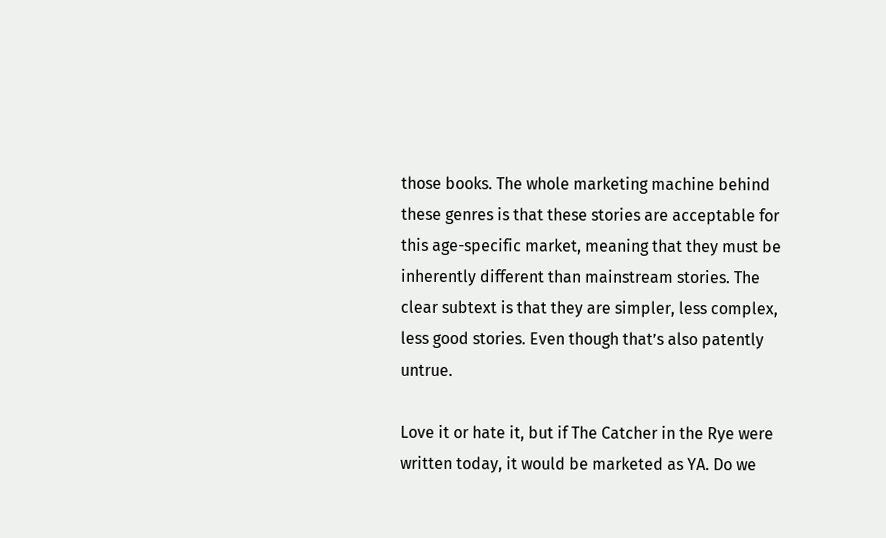those books. The whole marketing machine behind these genres is that these stories are acceptable for this age-specific market, meaning that they must be inherently different than mainstream stories. The clear subtext is that they are simpler, less complex, less good stories. Even though that’s also patently untrue.

Love it or hate it, but if The Catcher in the Rye were written today, it would be marketed as YA. Do we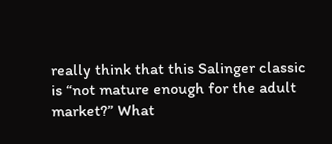really think that this Salinger classic is “not mature enough for the adult market?” What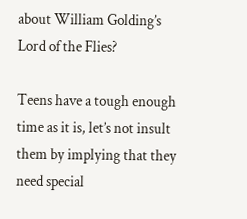about William Golding’s Lord of the Flies?

Teens have a tough enough time as it is, let’s not insult them by implying that they need special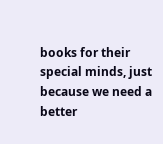books for their special minds, just because we need a better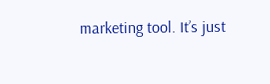marketing tool. It’s just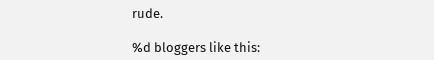rude.

%d bloggers like this: